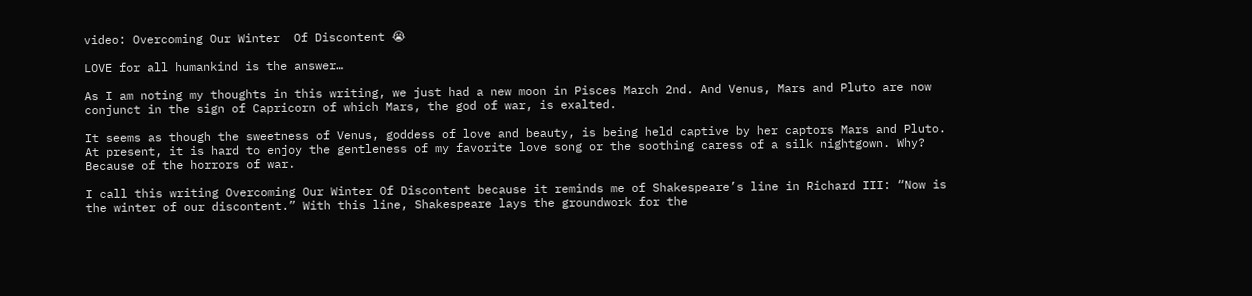video: Overcoming Our Winter  Of Discontent 😭

LOVE for all humankind is the answer…

As I am noting my thoughts in this writing, we just had a new moon in Pisces March 2nd. And Venus, Mars and Pluto are now conjunct in the sign of Capricorn of which Mars, the god of war, is exalted.

It seems as though the sweetness of Venus, goddess of love and beauty, is being held captive by her captors Mars and Pluto. At present, it is hard to enjoy the gentleness of my favorite love song or the soothing caress of a silk nightgown. Why? Because of the horrors of war.

I call this writing Overcoming Our Winter Of Discontent because it reminds me of Shakespeare’s line in Richard III: “Now is the winter of our discontent.” With this line, Shakespeare lays the groundwork for the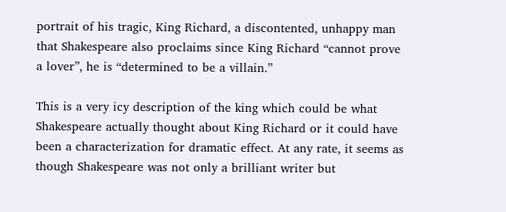portrait of his tragic, King Richard, a discontented, unhappy man that Shakespeare also proclaims since King Richard “cannot prove a lover”, he is “determined to be a villain.”

This is a very icy description of the king which could be what Shakespeare actually thought about King Richard or it could have been a characterization for dramatic effect. At any rate, it seems as though Shakespeare was not only a brilliant writer but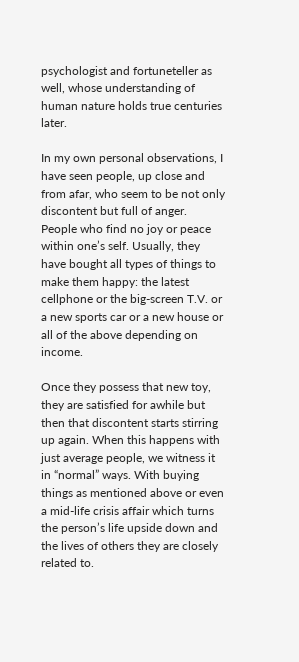psychologist and fortuneteller as well, whose understanding of human nature holds true centuries later.

In my own personal observations, I have seen people, up close and from afar, who seem to be not only discontent but full of anger. People who find no joy or peace within one’s self. Usually, they have bought all types of things to make them happy: the latest cellphone or the big-screen T.V. or a new sports car or a new house or all of the above depending on income.

Once they possess that new toy, they are satisfied for awhile but then that discontent starts stirring up again. When this happens with just average people, we witness it in “normal” ways. With buying things as mentioned above or even a mid-life crisis affair which turns the person’s life upside down and the lives of others they are closely related to.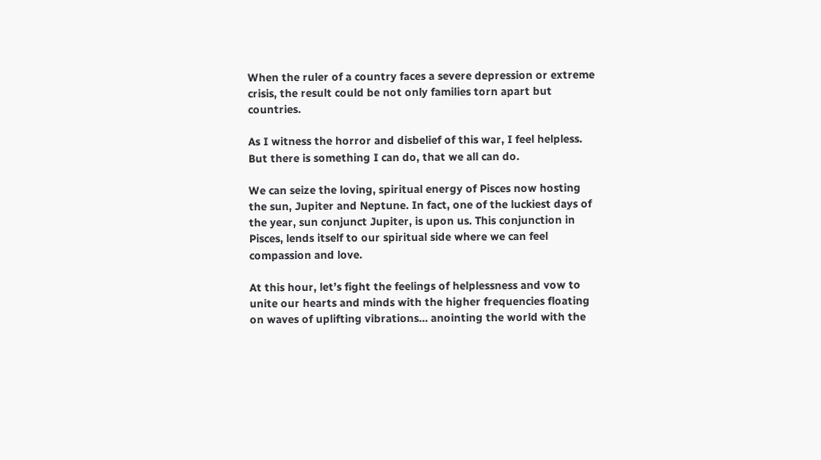When the ruler of a country faces a severe depression or extreme crisis, the result could be not only families torn apart but countries.

As I witness the horror and disbelief of this war, I feel helpless. But there is something I can do, that we all can do.

We can seize the loving, spiritual energy of Pisces now hosting the sun, Jupiter and Neptune. In fact, one of the luckiest days of the year, sun conjunct Jupiter, is upon us. This conjunction in Pisces, lends itself to our spiritual side where we can feel compassion and love.

At this hour, let’s fight the feelings of helplessness and vow to unite our hearts and minds with the higher frequencies floating on waves of uplifting vibrations… anointing the world with the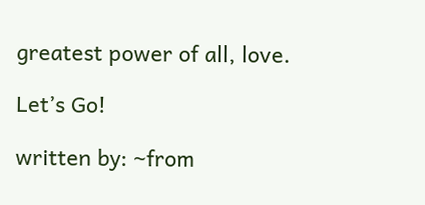greatest power of all, love.

Let’s Go!

written by: ~from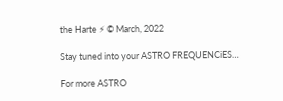the Harte ⚡ © March, 2022

Stay tuned into your ASTRO FREQUENCiES…

For more ASTRO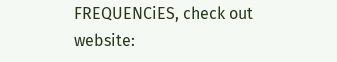FREQUENCiES, check out website: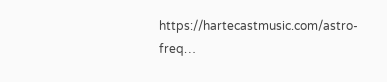https://hartecastmusic.com/astro-freq…